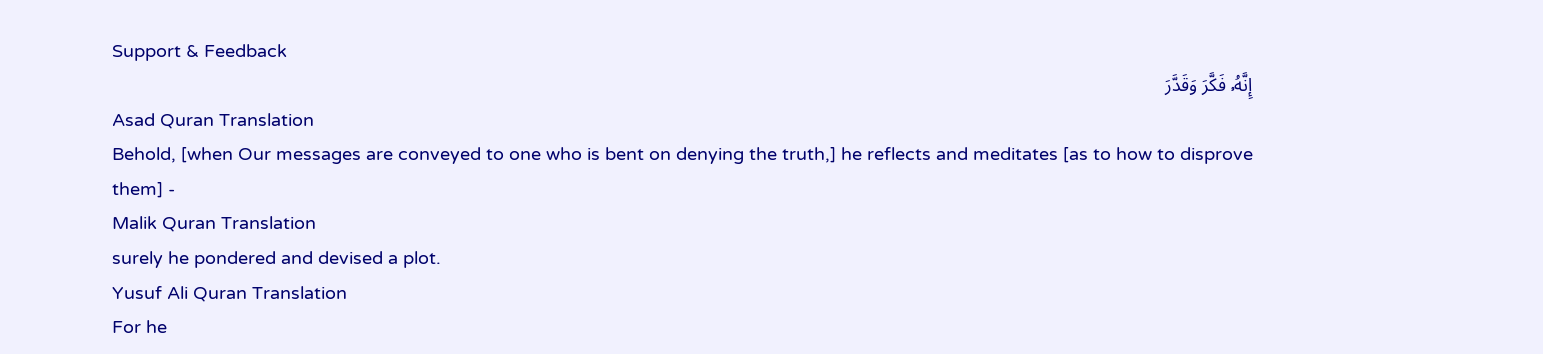Support & Feedback
إِنَّهُۥ فَكَّرَ وَقَدَّرَ
Asad Quran Translation
Behold, [when Our messages are conveyed to one who is bent on denying the truth,] he reflects and meditates [as to how to disprove them] -
Malik Quran Translation
surely he pondered and devised a plot.
Yusuf Ali Quran Translation
For he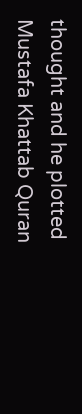thought and he plotted
Mustafa Khattab Quran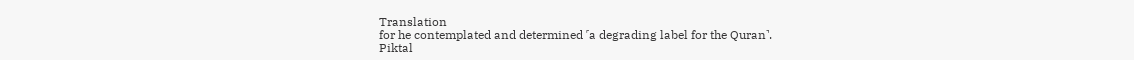Translation
for he contemplated and determined ˹a degrading label for the Quran˺.
Piktal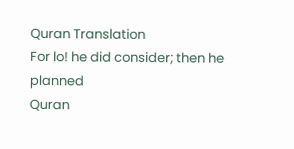Quran Translation
For lo! he did consider; then he planned
Quran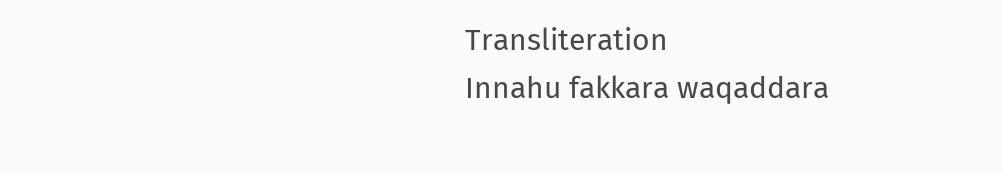Transliteration
Innahu fakkara waqaddara